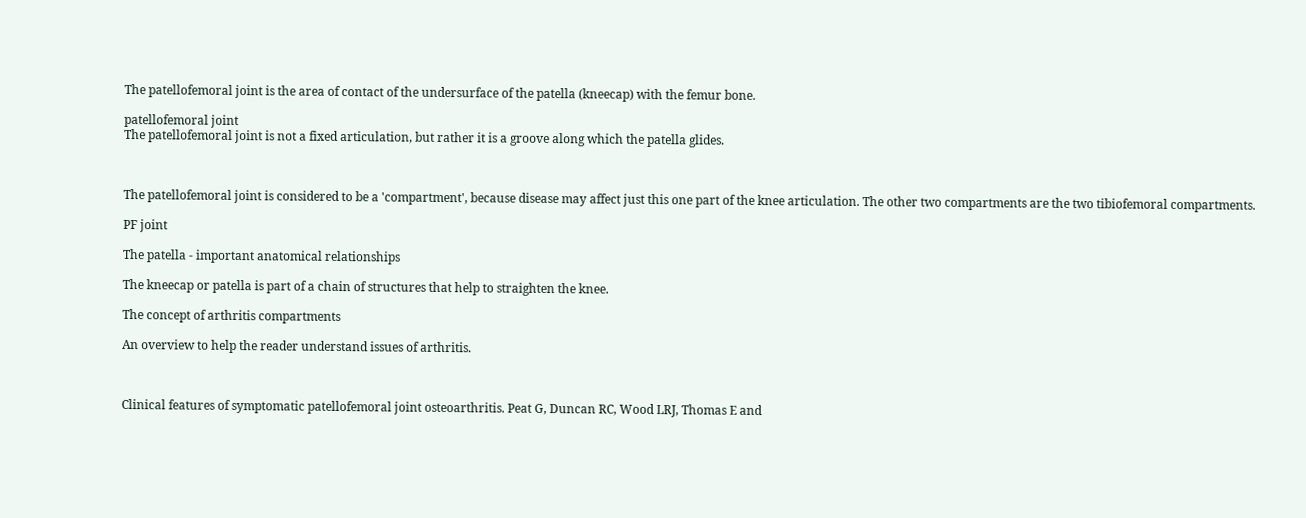The patellofemoral joint is the area of contact of the undersurface of the patella (kneecap) with the femur bone.

patellofemoral joint
The patellofemoral joint is not a fixed articulation, but rather it is a groove along which the patella glides.



The patellofemoral joint is considered to be a 'compartment', because disease may affect just this one part of the knee articulation. The other two compartments are the two tibiofemoral compartments.

PF joint

The patella - important anatomical relationships

The kneecap or patella is part of a chain of structures that help to straighten the knee.

The concept of arthritis compartments

An overview to help the reader understand issues of arthritis.



Clinical features of symptomatic patellofemoral joint osteoarthritis. Peat G, Duncan RC, Wood LRJ, Thomas E and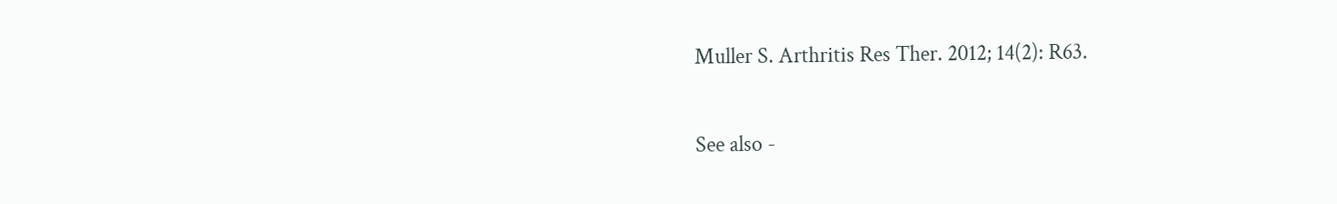Muller S. Arthritis Res Ther. 2012; 14(2): R63.

See also -